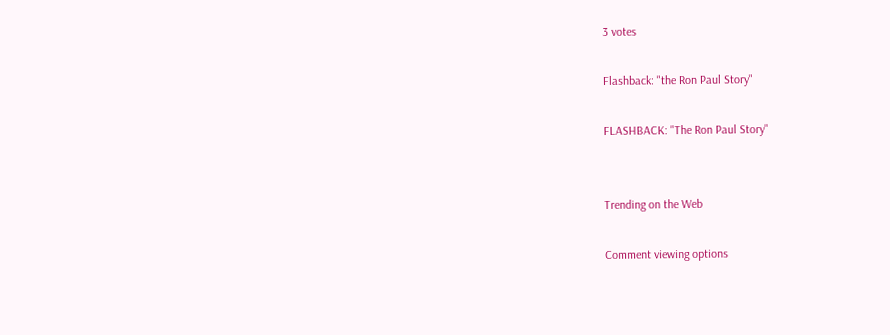3 votes

Flashback: "the Ron Paul Story"

FLASHBACK: "The Ron Paul Story"


Trending on the Web

Comment viewing options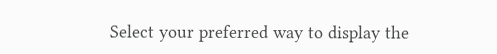Select your preferred way to display the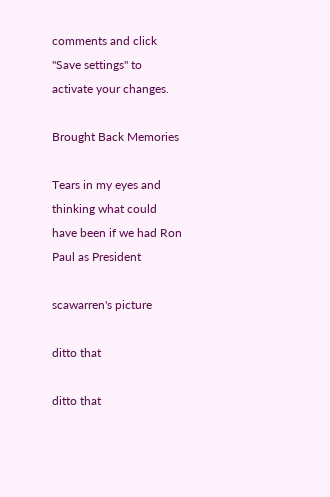comments and click "Save settings" to activate your changes.

Brought Back Memories

Tears in my eyes and thinking what could have been if we had Ron Paul as President

scawarren's picture

ditto that

ditto that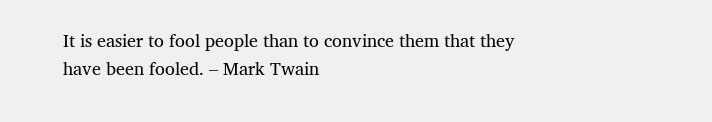It is easier to fool people than to convince them that they have been fooled. – Mark Twain